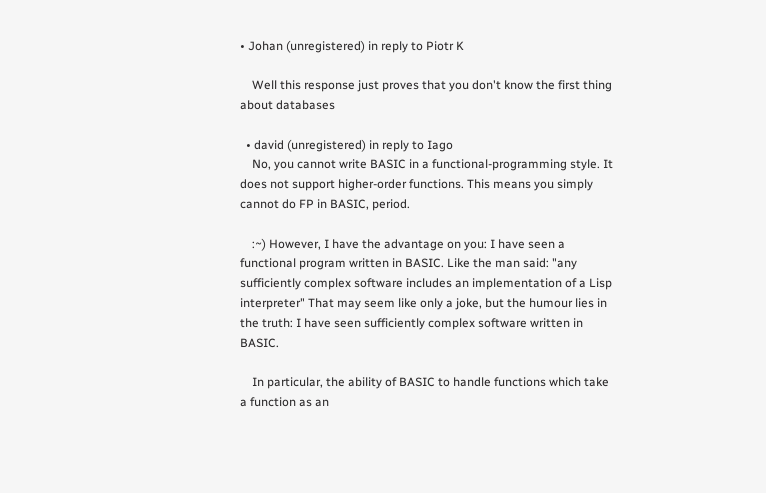• Johan (unregistered) in reply to Piotr K

    Well this response just proves that you don't know the first thing about databases

  • david (unregistered) in reply to Iago
    No, you cannot write BASIC in a functional-programming style. It does not support higher-order functions. This means you simply cannot do FP in BASIC, period.

    :~) However, I have the advantage on you: I have seen a functional program written in BASIC. Like the man said: "any sufficiently complex software includes an implementation of a Lisp interpreter" That may seem like only a joke, but the humour lies in the truth: I have seen sufficiently complex software written in BASIC.

    In particular, the ability of BASIC to handle functions which take a function as an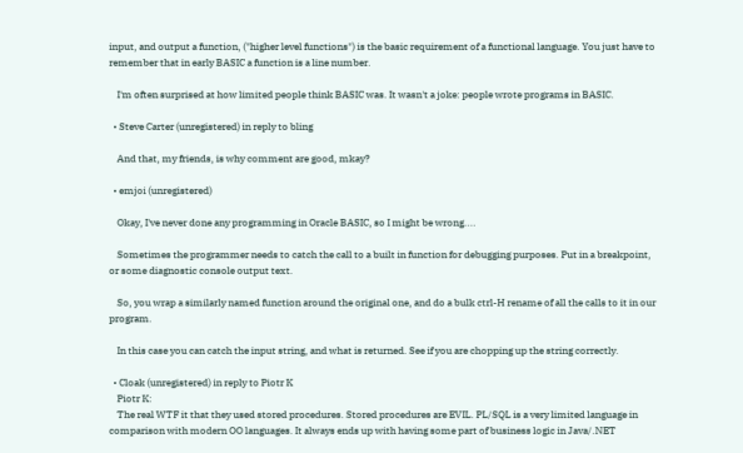input, and output a function, ("higher level functions") is the basic requirement of a functional language. You just have to remember that in early BASIC a function is a line number.

    I'm often surprised at how limited people think BASIC was. It wasn't a joke: people wrote programs in BASIC.

  • Steve Carter (unregistered) in reply to bling

    And that, my friends, is why comment are good, mkay?

  • emjoi (unregistered)

    Okay, I've never done any programming in Oracle BASIC, so I might be wrong....

    Sometimes the programmer needs to catch the call to a built in function for debugging purposes. Put in a breakpoint, or some diagnostic console output text.

    So, you wrap a similarly named function around the original one, and do a bulk ctrl-H rename of all the calls to it in our program.

    In this case you can catch the input string, and what is returned. See if you are chopping up the string correctly.

  • Cloak (unregistered) in reply to Piotr K
    Piotr K:
    The real WTF it that they used stored procedures. Stored procedures are EVIL. PL/SQL is a very limited language in comparison with modern OO languages. It always ends up with having some part of business logic in Java/.NET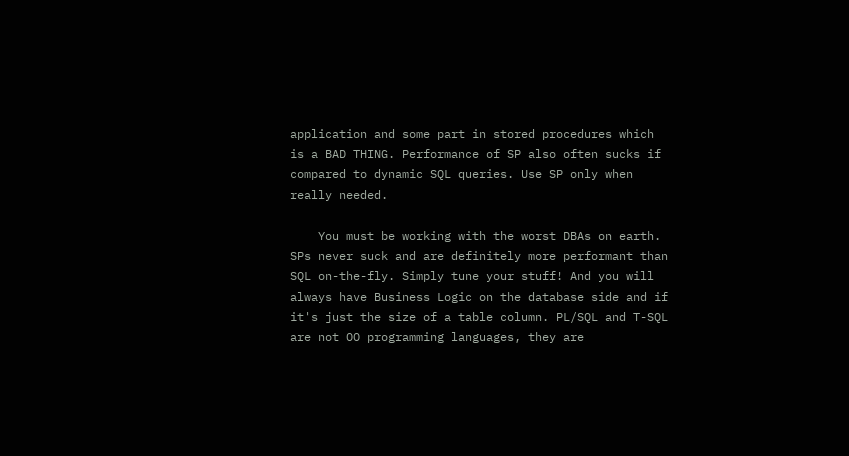application and some part in stored procedures which is a BAD THING. Performance of SP also often sucks if compared to dynamic SQL queries. Use SP only when really needed.

    You must be working with the worst DBAs on earth. SPs never suck and are definitely more performant than SQL on-the-fly. Simply tune your stuff! And you will always have Business Logic on the database side and if it's just the size of a table column. PL/SQL and T-SQL are not OO programming languages, they are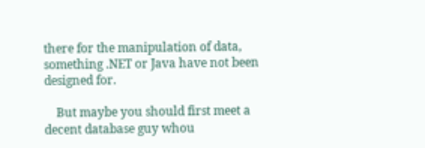there for the manipulation of data, something .NET or Java have not been designed for.

    But maybe you should first meet a decent database guy whou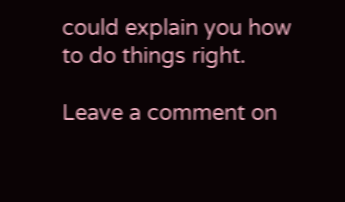could explain you how to do things right.

Leave a comment on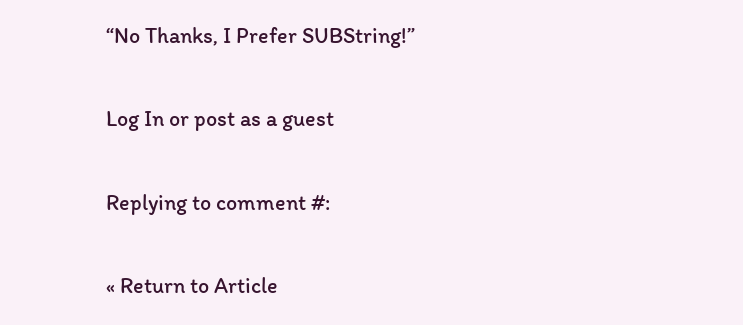“No Thanks, I Prefer SUBString!”

Log In or post as a guest

Replying to comment #:

« Return to Article